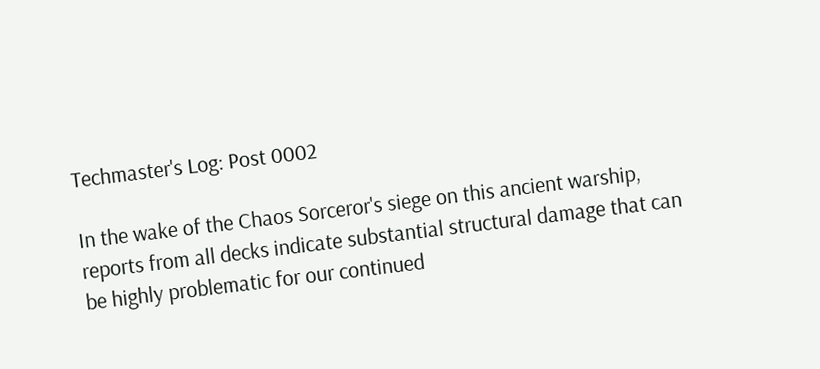Techmaster's Log: Post 0002

In the wake of the Chaos Sorceror's siege on this ancient warship, reports from all decks indicate substantial structural damage that can be highly problematic for our continued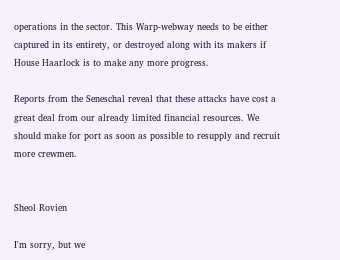operations in the sector. This Warp-webway needs to be either captured in its entirety, or destroyed along with its makers if House Haarlock is to make any more progress.

Reports from the Seneschal reveal that these attacks have cost a great deal from our already limited financial resources. We should make for port as soon as possible to resupply and recruit more crewmen.


Sheol Rovien

I'm sorry, but we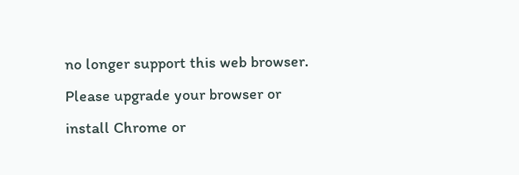no longer support this web browser. Please upgrade your browser or install Chrome or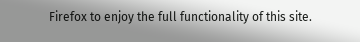Firefox to enjoy the full functionality of this site.